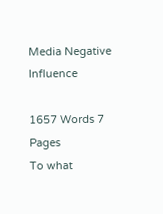Media Negative Influence

1657 Words 7 Pages
To what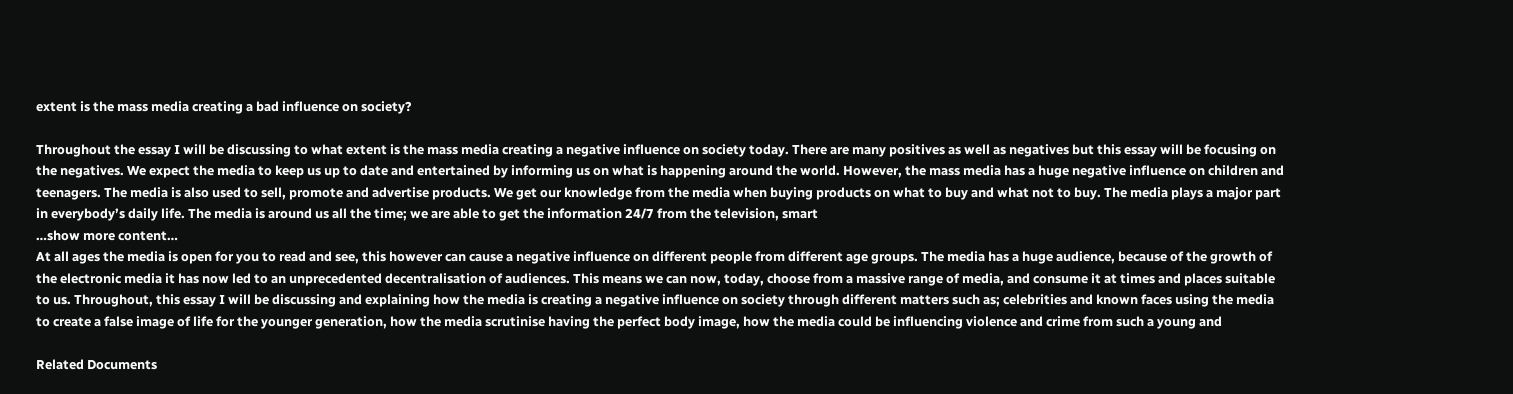extent is the mass media creating a bad influence on society?

Throughout the essay I will be discussing to what extent is the mass media creating a negative influence on society today. There are many positives as well as negatives but this essay will be focusing on the negatives. We expect the media to keep us up to date and entertained by informing us on what is happening around the world. However, the mass media has a huge negative influence on children and teenagers. The media is also used to sell, promote and advertise products. We get our knowledge from the media when buying products on what to buy and what not to buy. The media plays a major part in everybody’s daily life. The media is around us all the time; we are able to get the information 24/7 from the television, smart
…show more content…
At all ages the media is open for you to read and see, this however can cause a negative influence on different people from different age groups. The media has a huge audience, because of the growth of the electronic media it has now led to an unprecedented decentralisation of audiences. This means we can now, today, choose from a massive range of media, and consume it at times and places suitable to us. Throughout, this essay I will be discussing and explaining how the media is creating a negative influence on society through different matters such as; celebrities and known faces using the media to create a false image of life for the younger generation, how the media scrutinise having the perfect body image, how the media could be influencing violence and crime from such a young and

Related Documents